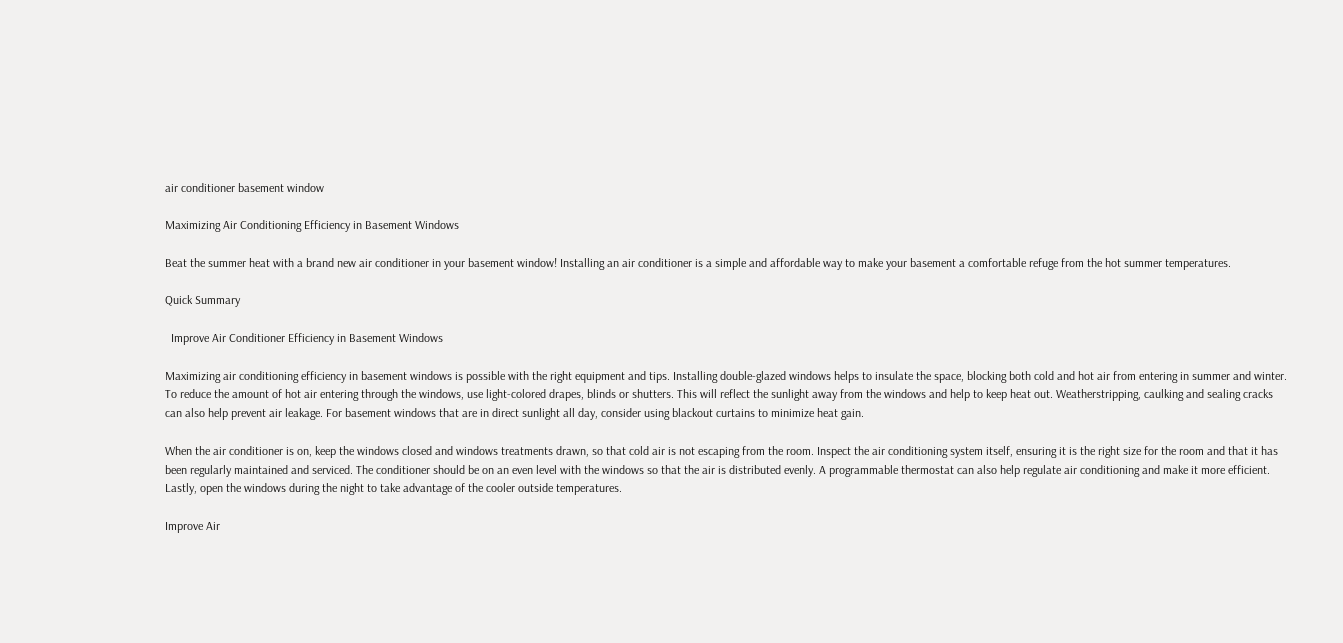air conditioner basement window

Maximizing Air Conditioning Efficiency in Basement Windows

Beat the summer heat with a brand new air conditioner in your basement window! Installing an air conditioner is a simple and affordable way to make your basement a comfortable refuge from the hot summer temperatures.

Quick Summary

  Improve Air Conditioner Efficiency in Basement Windows

Maximizing air conditioning efficiency in basement windows is possible with the right equipment and tips. Installing double-glazed windows helps to insulate the space, blocking both cold and hot air from entering in summer and winter. To reduce the amount of hot air entering through the windows, use light-colored drapes, blinds or shutters. This will reflect the sunlight away from the windows and help to keep heat out. Weatherstripping, caulking and sealing cracks can also help prevent air leakage. For basement windows that are in direct sunlight all day, consider using blackout curtains to minimize heat gain.

When the air conditioner is on, keep the windows closed and windows treatments drawn, so that cold air is not escaping from the room. Inspect the air conditioning system itself, ensuring it is the right size for the room and that it has been regularly maintained and serviced. The conditioner should be on an even level with the windows so that the air is distributed evenly. A programmable thermostat can also help regulate air conditioning and make it more efficient. Lastly, open the windows during the night to take advantage of the cooler outside temperatures.

Improve Air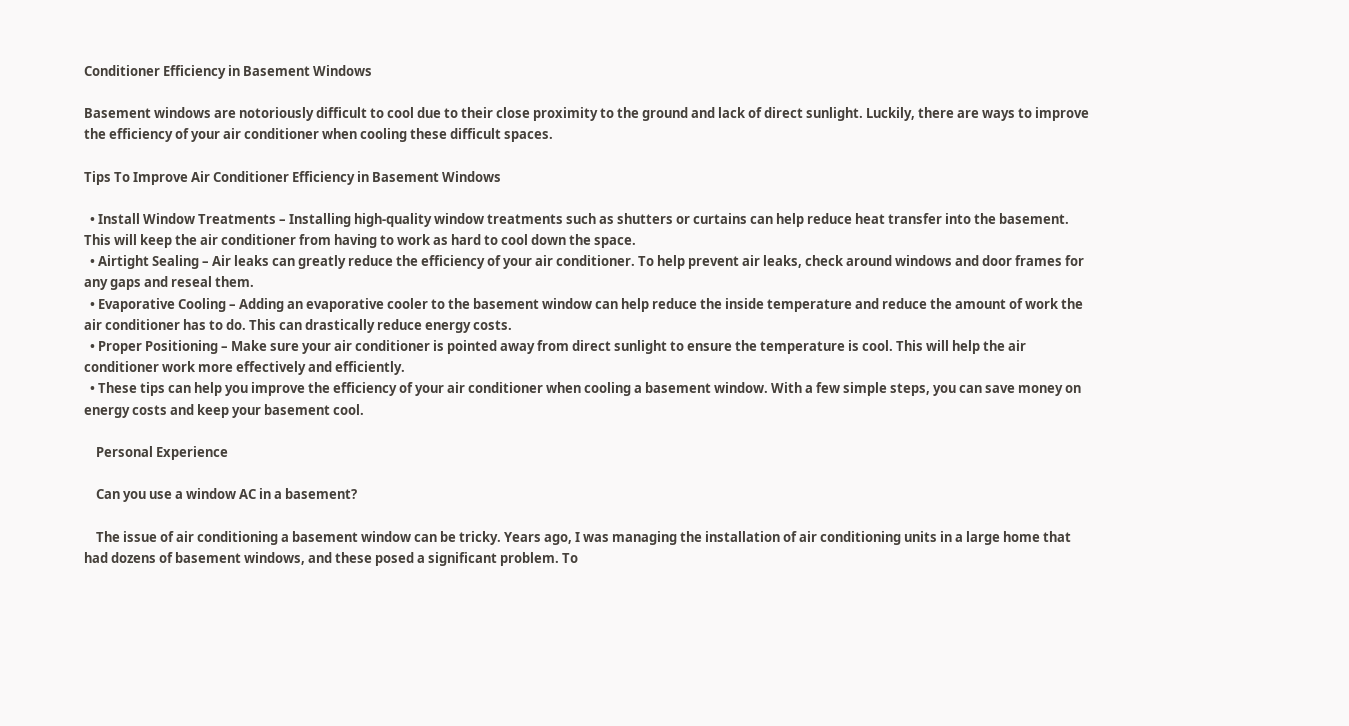Conditioner Efficiency in Basement Windows

Basement windows are notoriously difficult to cool due to their close proximity to the ground and lack of direct sunlight. Luckily, there are ways to improve the efficiency of your air conditioner when cooling these difficult spaces.

Tips To Improve Air Conditioner Efficiency in Basement Windows

  • Install Window Treatments – Installing high-quality window treatments such as shutters or curtains can help reduce heat transfer into the basement. This will keep the air conditioner from having to work as hard to cool down the space.
  • Airtight Sealing – Air leaks can greatly reduce the efficiency of your air conditioner. To help prevent air leaks, check around windows and door frames for any gaps and reseal them.
  • Evaporative Cooling – Adding an evaporative cooler to the basement window can help reduce the inside temperature and reduce the amount of work the air conditioner has to do. This can drastically reduce energy costs.
  • Proper Positioning – Make sure your air conditioner is pointed away from direct sunlight to ensure the temperature is cool. This will help the air conditioner work more effectively and efficiently.
  • These tips can help you improve the efficiency of your air conditioner when cooling a basement window. With a few simple steps, you can save money on energy costs and keep your basement cool.

    Personal Experience

    Can you use a window AC in a basement?

    The issue of air conditioning a basement window can be tricky. Years ago, I was managing the installation of air conditioning units in a large home that had dozens of basement windows, and these posed a significant problem. To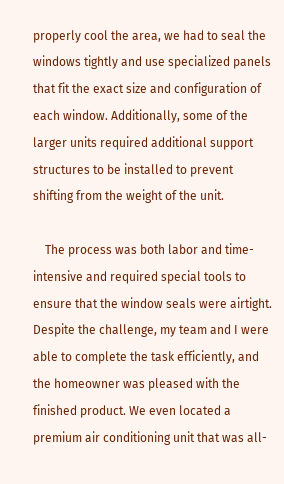properly cool the area, we had to seal the windows tightly and use specialized panels that fit the exact size and configuration of each window. Additionally, some of the larger units required additional support structures to be installed to prevent shifting from the weight of the unit.

    The process was both labor and time-intensive and required special tools to ensure that the window seals were airtight. Despite the challenge, my team and I were able to complete the task efficiently, and the homeowner was pleased with the finished product. We even located a premium air conditioning unit that was all-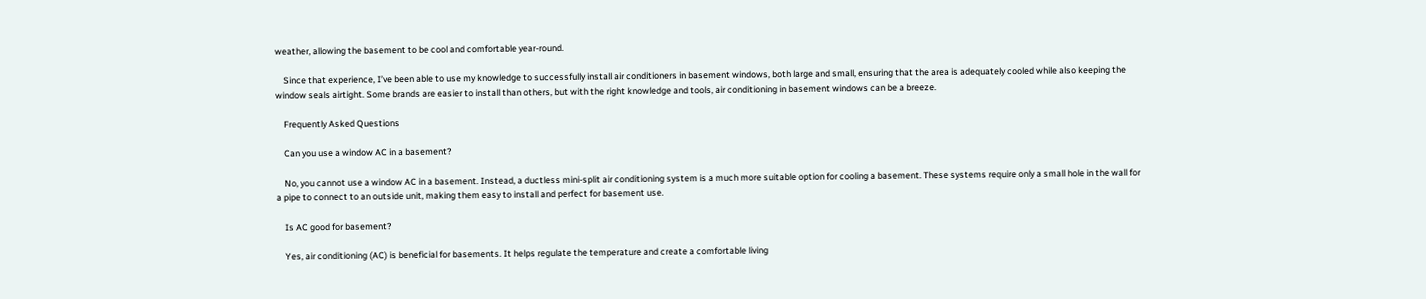weather, allowing the basement to be cool and comfortable year-round.

    Since that experience, I’ve been able to use my knowledge to successfully install air conditioners in basement windows, both large and small, ensuring that the area is adequately cooled while also keeping the window seals airtight. Some brands are easier to install than others, but with the right knowledge and tools, air conditioning in basement windows can be a breeze.

    Frequently Asked Questions

    Can you use a window AC in a basement?

    No, you cannot use a window AC in a basement. Instead, a ductless mini-split air conditioning system is a much more suitable option for cooling a basement. These systems require only a small hole in the wall for a pipe to connect to an outside unit, making them easy to install and perfect for basement use.

    Is AC good for basement?

    Yes, air conditioning (AC) is beneficial for basements. It helps regulate the temperature and create a comfortable living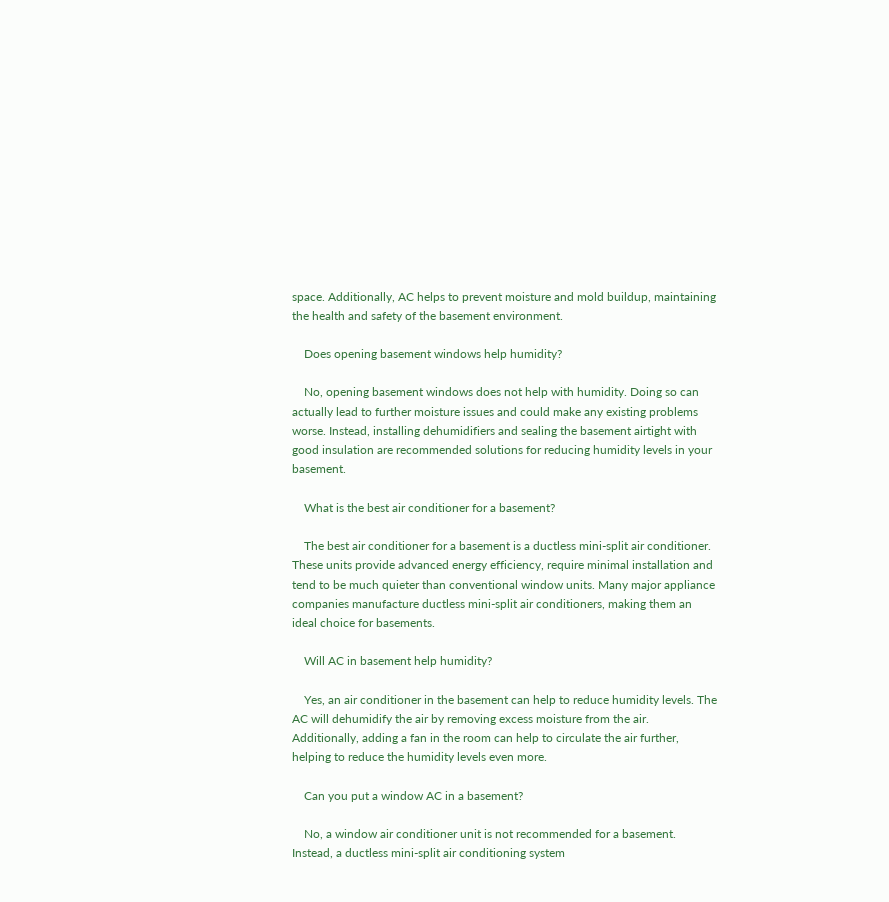space. Additionally, AC helps to prevent moisture and mold buildup, maintaining the health and safety of the basement environment.

    Does opening basement windows help humidity?

    No, opening basement windows does not help with humidity. Doing so can actually lead to further moisture issues and could make any existing problems worse. Instead, installing dehumidifiers and sealing the basement airtight with good insulation are recommended solutions for reducing humidity levels in your basement.

    What is the best air conditioner for a basement?

    The best air conditioner for a basement is a ductless mini-split air conditioner. These units provide advanced energy efficiency, require minimal installation and tend to be much quieter than conventional window units. Many major appliance companies manufacture ductless mini-split air conditioners, making them an ideal choice for basements.

    Will AC in basement help humidity?

    Yes, an air conditioner in the basement can help to reduce humidity levels. The AC will dehumidify the air by removing excess moisture from the air. Additionally, adding a fan in the room can help to circulate the air further, helping to reduce the humidity levels even more.

    Can you put a window AC in a basement?

    No, a window air conditioner unit is not recommended for a basement. Instead, a ductless mini-split air conditioning system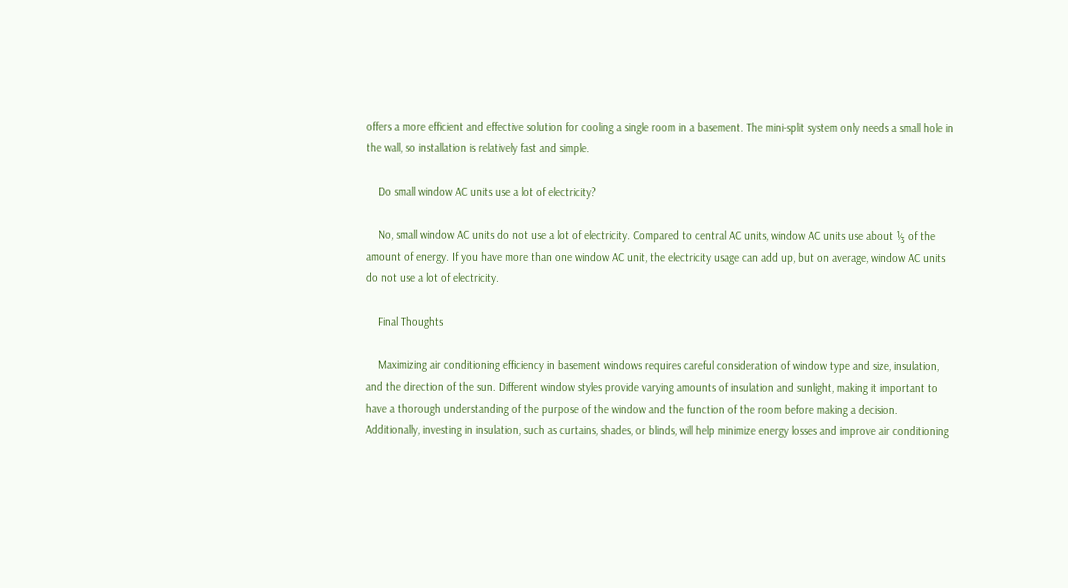offers a more efficient and effective solution for cooling a single room in a basement. The mini-split system only needs a small hole in the wall, so installation is relatively fast and simple.

    Do small window AC units use a lot of electricity?

    No, small window AC units do not use a lot of electricity. Compared to central AC units, window AC units use about ⅓ of the amount of energy. If you have more than one window AC unit, the electricity usage can add up, but on average, window AC units do not use a lot of electricity.

    Final Thoughts

    Maximizing air conditioning efficiency in basement windows requires careful consideration of window type and size, insulation, and the direction of the sun. Different window styles provide varying amounts of insulation and sunlight, making it important to have a thorough understanding of the purpose of the window and the function of the room before making a decision. Additionally, investing in insulation, such as curtains, shades, or blinds, will help minimize energy losses and improve air conditioning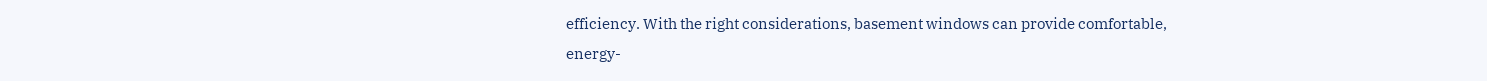efficiency. With the right considerations, basement windows can provide comfortable, energy-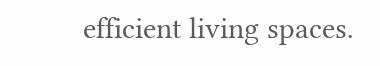efficient living spaces.